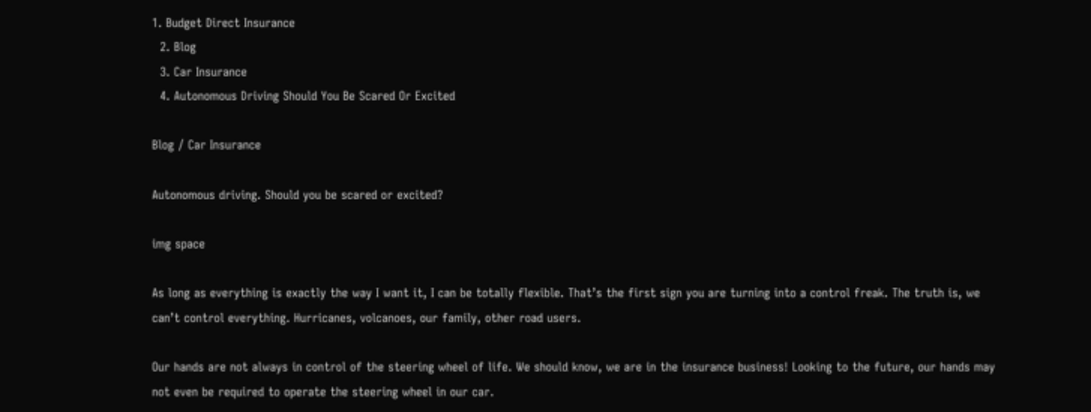1. Budget Direct Insurance
  2. Blog
  3. Car Insurance
  4. Autonomous Driving Should You Be Scared Or Excited

Blog / Car Insurance

Autonomous driving. Should you be scared or excited?

img space

As long as everything is exactly the way I want it, I can be totally flexible. That’s the first sign you are turning into a control freak. The truth is, we can’t control everything. Hurricanes, volcanoes, our family, other road users.

Our hands are not always in control of the steering wheel of life. We should know, we are in the insurance business! Looking to the future, our hands may not even be required to operate the steering wheel in our car.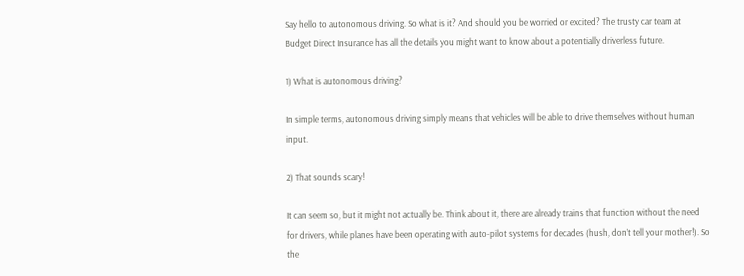Say hello to autonomous driving. So what is it? And should you be worried or excited? The trusty car team at Budget Direct Insurance has all the details you might want to know about a potentially driverless future.

1) What is autonomous driving?

In simple terms, autonomous driving simply means that vehicles will be able to drive themselves without human input.

2) That sounds scary!

It can seem so, but it might not actually be. Think about it, there are already trains that function without the need for drivers, while planes have been operating with auto-pilot systems for decades (hush, don’t tell your mother!). So the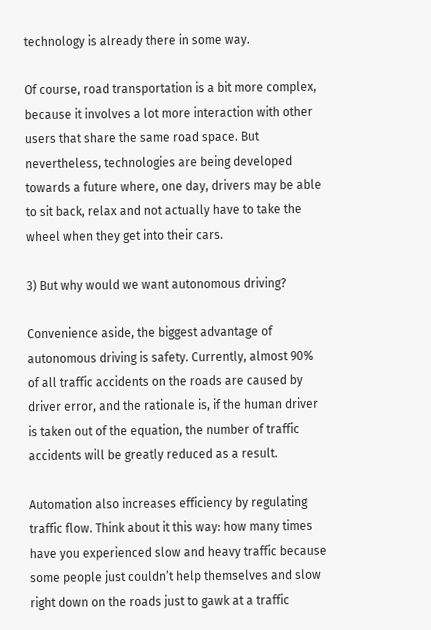technology is already there in some way.

Of course, road transportation is a bit more complex, because it involves a lot more interaction with other users that share the same road space. But nevertheless, technologies are being developed towards a future where, one day, drivers may be able to sit back, relax and not actually have to take the wheel when they get into their cars.

3) But why would we want autonomous driving?

Convenience aside, the biggest advantage of autonomous driving is safety. Currently, almost 90% of all traffic accidents on the roads are caused by driver error, and the rationale is, if the human driver is taken out of the equation, the number of traffic accidents will be greatly reduced as a result.

Automation also increases efficiency by regulating traffic flow. Think about it this way: how many times have you experienced slow and heavy traffic because some people just couldn’t help themselves and slow right down on the roads just to gawk at a traffic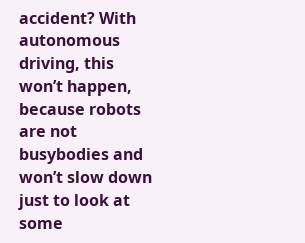accident? With autonomous driving, this won’t happen, because robots are not busybodies and won’t slow down just to look at some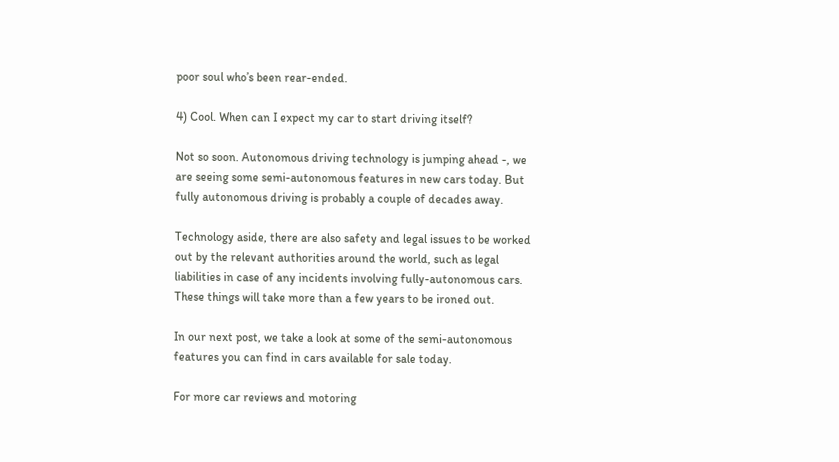poor soul who’s been rear-ended.

4) Cool. When can I expect my car to start driving itself?

Not so soon. Autonomous driving technology is jumping ahead -, we are seeing some semi-autonomous features in new cars today. But fully autonomous driving is probably a couple of decades away.

Technology aside, there are also safety and legal issues to be worked out by the relevant authorities around the world, such as legal liabilities in case of any incidents involving fully-autonomous cars. These things will take more than a few years to be ironed out.

In our next post, we take a look at some of the semi-autonomous features you can find in cars available for sale today.

For more car reviews and motoring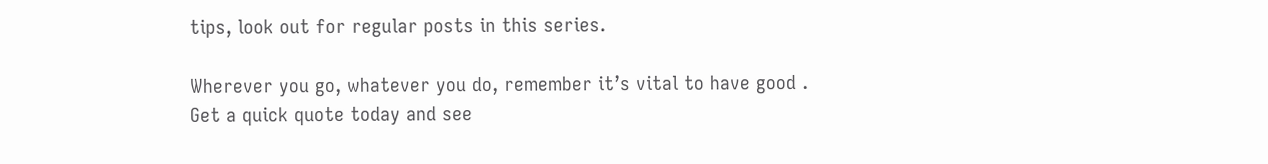tips, look out for regular posts in this series.

Wherever you go, whatever you do, remember it’s vital to have good .
Get a quick quote today and see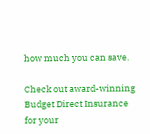how much you can save.

Check out award-winning Budget Direct Insurance for your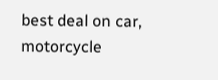best deal on car, motorcycle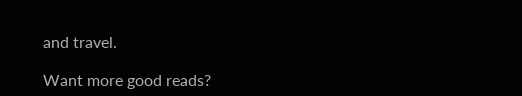and travel.

Want more good reads?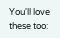You'll love these too: